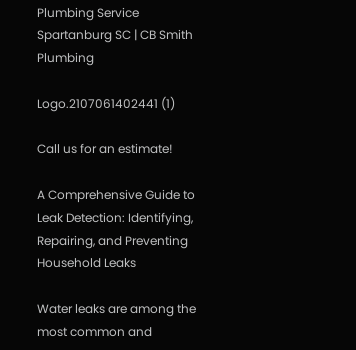Plumbing Service Spartanburg SC | CB Smith Plumbing

Logo.2107061402441 (1)

Call us for an estimate!

A Comprehensive Guide to Leak Detection: Identifying, Repairing, and Preventing Household Leaks

Water leaks are among the most common and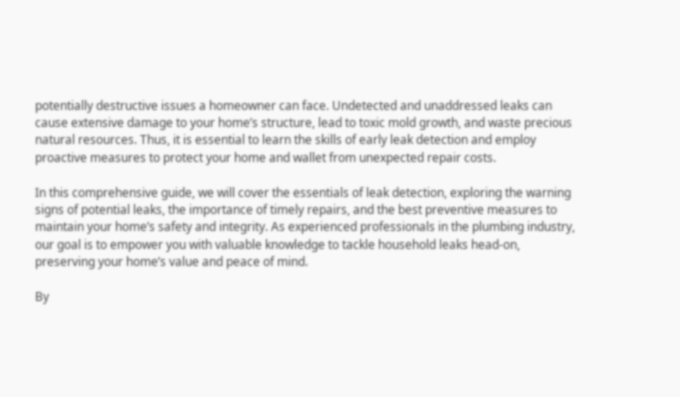potentially destructive issues a homeowner can face. Undetected and unaddressed leaks can cause extensive damage to your home’s structure, lead to toxic mold growth, and waste precious natural resources. Thus, it is essential to learn the skills of early leak detection and employ proactive measures to protect your home and wallet from unexpected repair costs.

In this comprehensive guide, we will cover the essentials of leak detection, exploring the warning signs of potential leaks, the importance of timely repairs, and the best preventive measures to maintain your home’s safety and integrity. As experienced professionals in the plumbing industry, our goal is to empower you with valuable knowledge to tackle household leaks head-on, preserving your home’s value and peace of mind.

By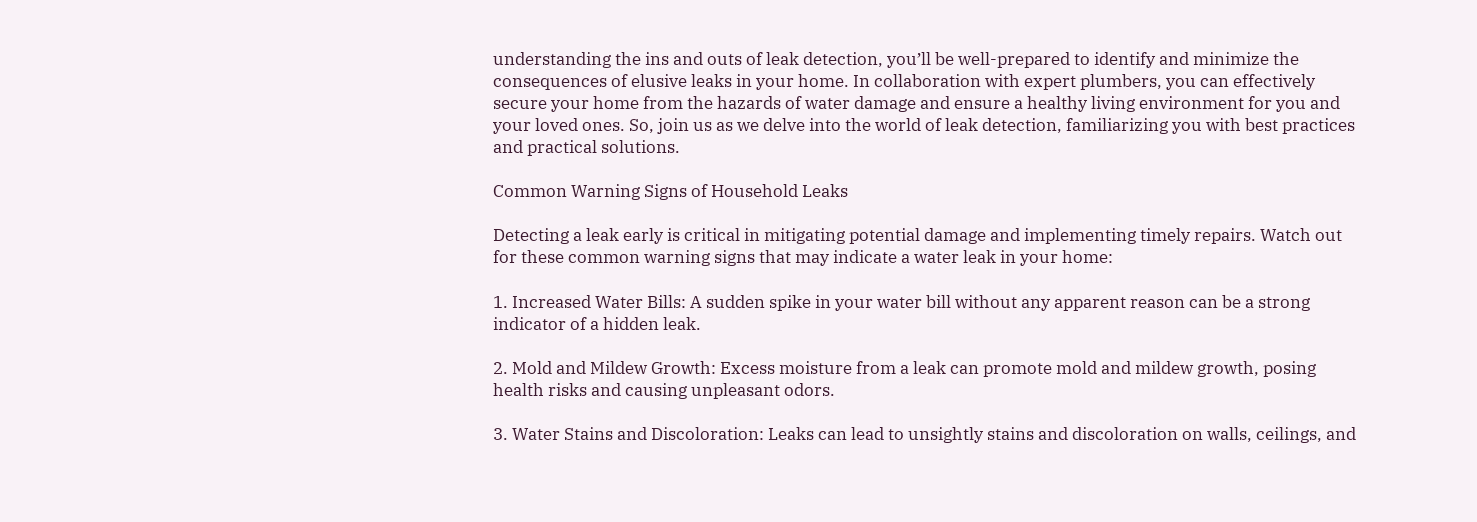understanding the ins and outs of leak detection, you’ll be well-prepared to identify and minimize the consequences of elusive leaks in your home. In collaboration with expert plumbers, you can effectively secure your home from the hazards of water damage and ensure a healthy living environment for you and your loved ones. So, join us as we delve into the world of leak detection, familiarizing you with best practices and practical solutions.

Common Warning Signs of Household Leaks

Detecting a leak early is critical in mitigating potential damage and implementing timely repairs. Watch out for these common warning signs that may indicate a water leak in your home:

1. Increased Water Bills: A sudden spike in your water bill without any apparent reason can be a strong indicator of a hidden leak.

2. Mold and Mildew Growth: Excess moisture from a leak can promote mold and mildew growth, posing health risks and causing unpleasant odors.

3. Water Stains and Discoloration: Leaks can lead to unsightly stains and discoloration on walls, ceilings, and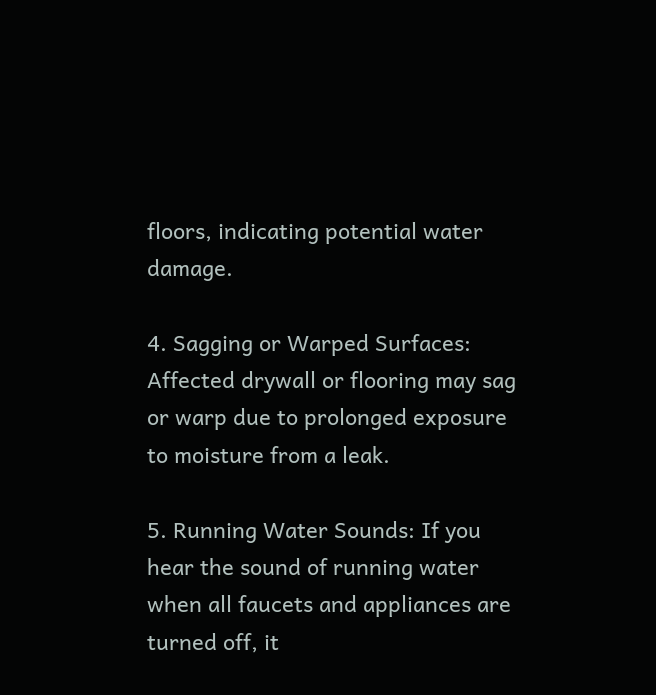floors, indicating potential water damage.

4. Sagging or Warped Surfaces: Affected drywall or flooring may sag or warp due to prolonged exposure to moisture from a leak.

5. Running Water Sounds: If you hear the sound of running water when all faucets and appliances are turned off, it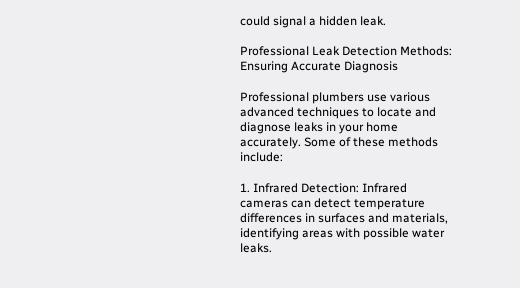could signal a hidden leak.

Professional Leak Detection Methods: Ensuring Accurate Diagnosis

Professional plumbers use various advanced techniques to locate and diagnose leaks in your home accurately. Some of these methods include:

1. Infrared Detection: Infrared cameras can detect temperature differences in surfaces and materials, identifying areas with possible water leaks.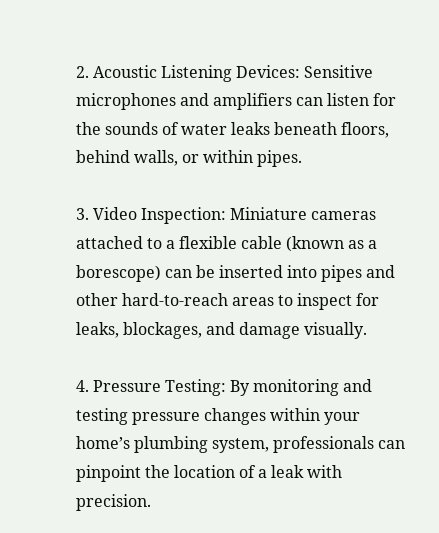2. Acoustic Listening Devices: Sensitive microphones and amplifiers can listen for the sounds of water leaks beneath floors, behind walls, or within pipes.

3. Video Inspection: Miniature cameras attached to a flexible cable (known as a borescope) can be inserted into pipes and other hard-to-reach areas to inspect for leaks, blockages, and damage visually.

4. Pressure Testing: By monitoring and testing pressure changes within your home’s plumbing system, professionals can pinpoint the location of a leak with precision.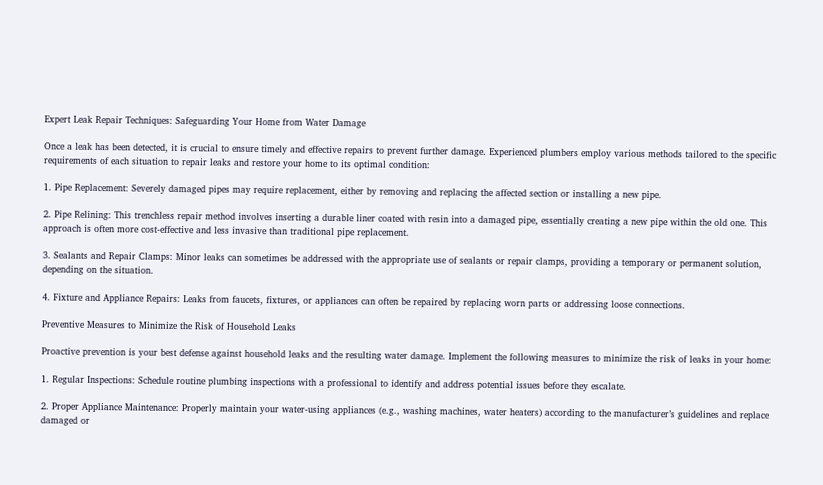Expert Leak Repair Techniques: Safeguarding Your Home from Water Damage

Once a leak has been detected, it is crucial to ensure timely and effective repairs to prevent further damage. Experienced plumbers employ various methods tailored to the specific requirements of each situation to repair leaks and restore your home to its optimal condition:

1. Pipe Replacement: Severely damaged pipes may require replacement, either by removing and replacing the affected section or installing a new pipe.

2. Pipe Relining: This trenchless repair method involves inserting a durable liner coated with resin into a damaged pipe, essentially creating a new pipe within the old one. This approach is often more cost-effective and less invasive than traditional pipe replacement.

3. Sealants and Repair Clamps: Minor leaks can sometimes be addressed with the appropriate use of sealants or repair clamps, providing a temporary or permanent solution, depending on the situation.

4. Fixture and Appliance Repairs: Leaks from faucets, fixtures, or appliances can often be repaired by replacing worn parts or addressing loose connections.

Preventive Measures to Minimize the Risk of Household Leaks

Proactive prevention is your best defense against household leaks and the resulting water damage. Implement the following measures to minimize the risk of leaks in your home:

1. Regular Inspections: Schedule routine plumbing inspections with a professional to identify and address potential issues before they escalate.

2. Proper Appliance Maintenance: Properly maintain your water-using appliances (e.g., washing machines, water heaters) according to the manufacturer’s guidelines and replace damaged or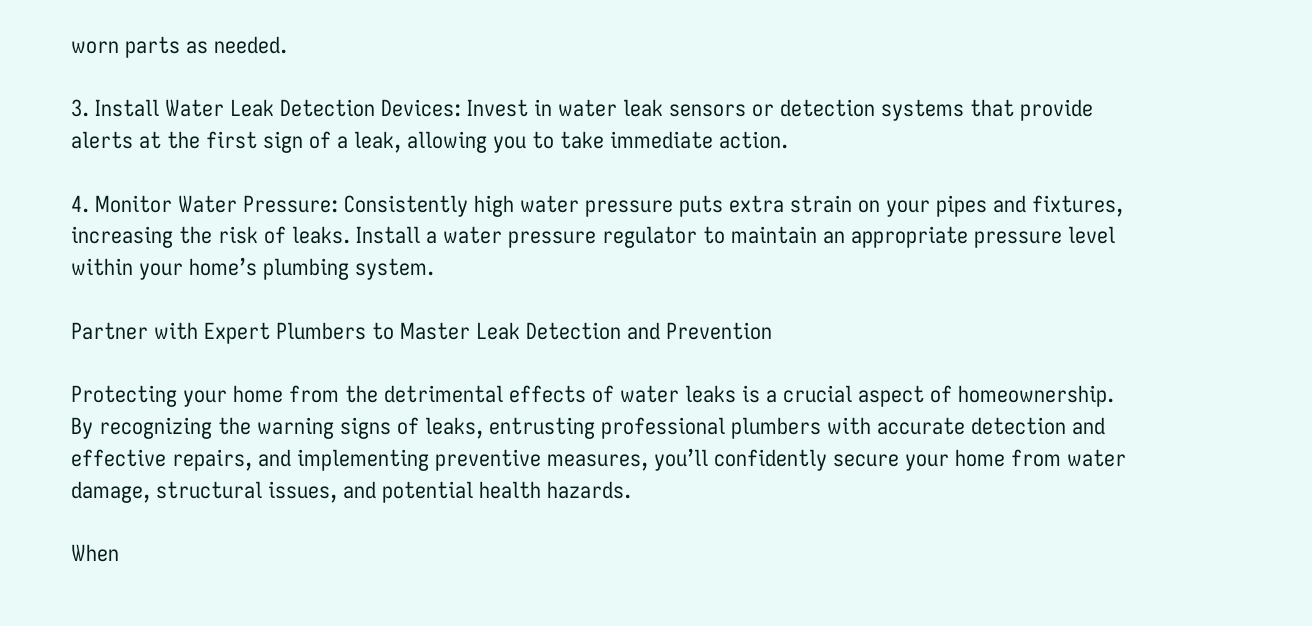worn parts as needed.

3. Install Water Leak Detection Devices: Invest in water leak sensors or detection systems that provide alerts at the first sign of a leak, allowing you to take immediate action.

4. Monitor Water Pressure: Consistently high water pressure puts extra strain on your pipes and fixtures, increasing the risk of leaks. Install a water pressure regulator to maintain an appropriate pressure level within your home’s plumbing system.

Partner with Expert Plumbers to Master Leak Detection and Prevention

Protecting your home from the detrimental effects of water leaks is a crucial aspect of homeownership. By recognizing the warning signs of leaks, entrusting professional plumbers with accurate detection and effective repairs, and implementing preventive measures, you’ll confidently secure your home from water damage, structural issues, and potential health hazards.

When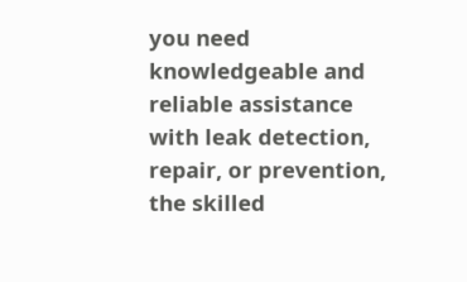you need knowledgeable and reliable assistance with leak detection, repair, or prevention, the skilled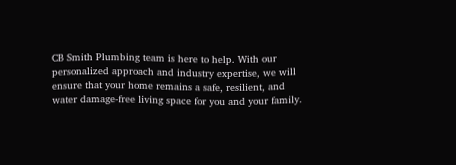CB Smith Plumbing team is here to help. With our personalized approach and industry expertise, we will ensure that your home remains a safe, resilient, and water damage-free living space for you and your family.